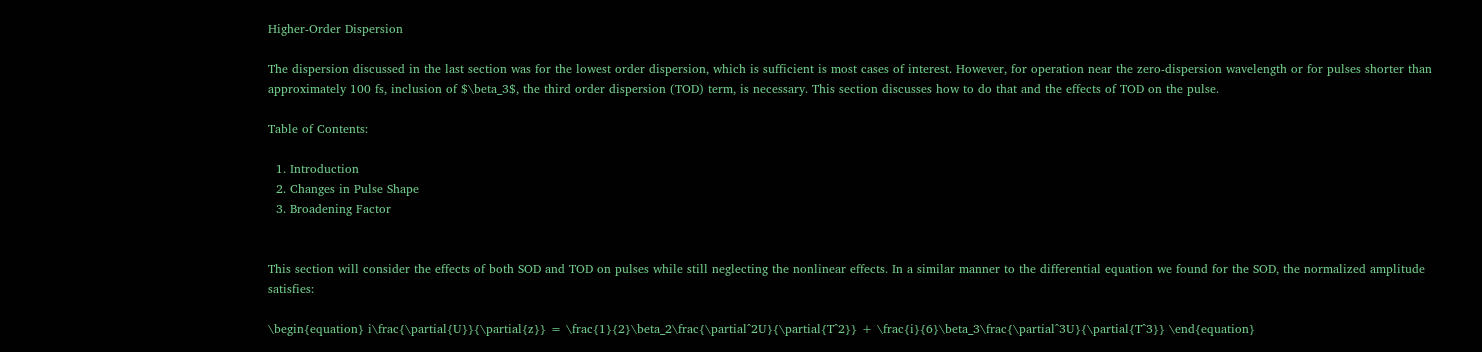Higher-Order Dispersion

The dispersion discussed in the last section was for the lowest order dispersion, which is sufficient is most cases of interest. However, for operation near the zero-dispersion wavelength or for pulses shorter than approximately 100 fs, inclusion of $\beta_3$, the third order dispersion (TOD) term, is necessary. This section discusses how to do that and the effects of TOD on the pulse.

Table of Contents:

  1. Introduction
  2. Changes in Pulse Shape
  3. Broadening Factor


This section will consider the effects of both SOD and TOD on pulses while still neglecting the nonlinear effects. In a similar manner to the differential equation we found for the SOD, the normalized amplitude satisfies:

\begin{equation} i\frac{\partial{U}}{\partial{z}} = \frac{1}{2}\beta_2\frac{\partial^2U}{\partial{T^2}} + \frac{i}{6}\beta_3\frac{\partial^3U}{\partial{T^3}} \end{equation}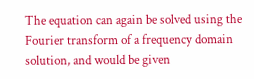The equation can again be solved using the Fourier transform of a frequency domain solution, and would be given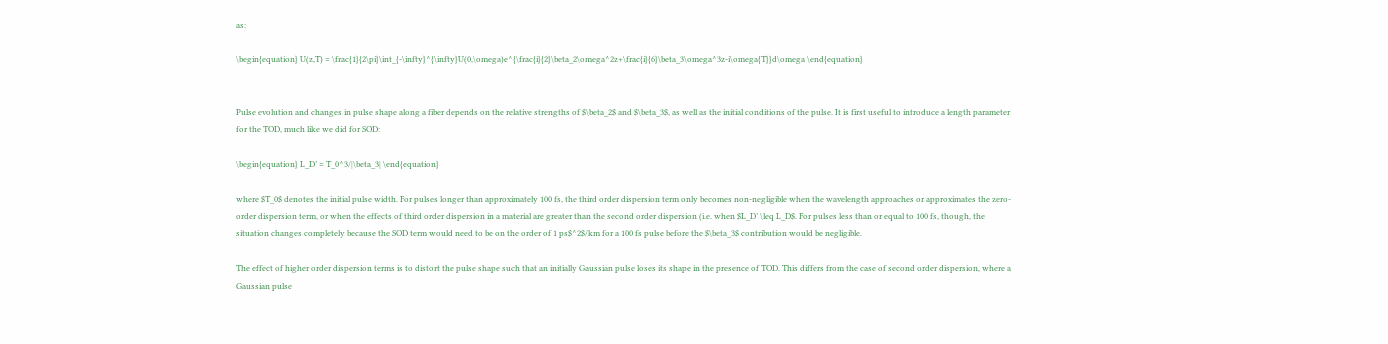as:

\begin{equation} U(z,T) = \frac{1}{2\pi}\int_{-\infty}^{\infty}U(0,\omega)e^{\frac{i}{2}\beta_2\omega^2z+\frac{i}{6}\beta_3\omega^3z-i\omega{T}}d\omega \end{equation}


Pulse evolution and changes in pulse shape along a fiber depends on the relative strengths of $\beta_2$ and $\beta_3$, as well as the initial conditions of the pulse. It is first useful to introduce a length parameter for the TOD, much like we did for SOD:

\begin{equation} L_D’ = T_0^3/|\beta_3| \end{equation}

where $T_0$ denotes the initial pulse width. For pulses longer than approximately 100 fs, the third order dispersion term only becomes non-negligible when the wavelength approaches or approximates the zero-order dispersion term, or when the effects of third order dispersion in a material are greater than the second order dispersion (i.e. when $L_D’ \leq L_D$. For pulses less than or equal to 100 fs, though, the situation changes completely because the SOD term would need to be on the order of 1 ps$^2$/km for a 100 fs pulse before the $\beta_3$ contribution would be negligible.

The effect of higher order dispersion terms is to distort the pulse shape such that an initially Gaussian pulse loses its shape in the presence of TOD. This differs from the case of second order dispersion, where a Gaussian pulse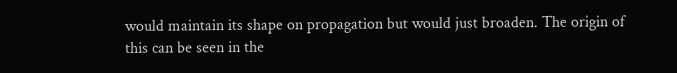would maintain its shape on propagation but would just broaden. The origin of this can be seen in the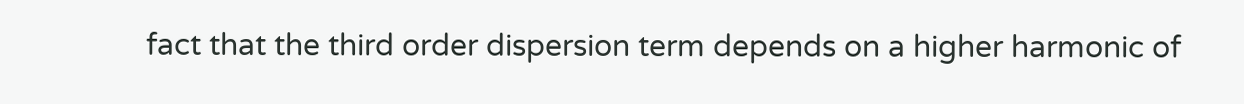fact that the third order dispersion term depends on a higher harmonic of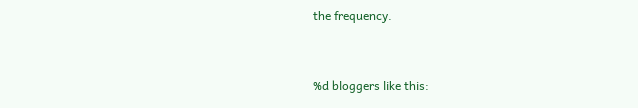the frequency.


%d bloggers like this: